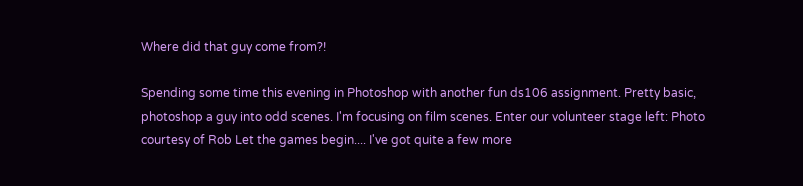Where did that guy come from?!

Spending some time this evening in Photoshop with another fun ds106 assignment. Pretty basic, photoshop a guy into odd scenes. I'm focusing on film scenes. Enter our volunteer stage left: Photo courtesy of Rob Let the games begin.... I've got quite a few more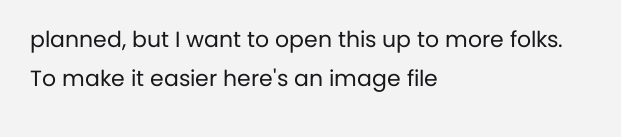planned, but I want to open this up to more folks. To make it easier here's an image file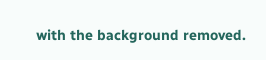with the background removed.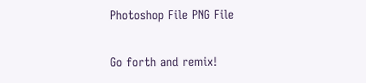Photoshop File PNG File

Go forth and remix!